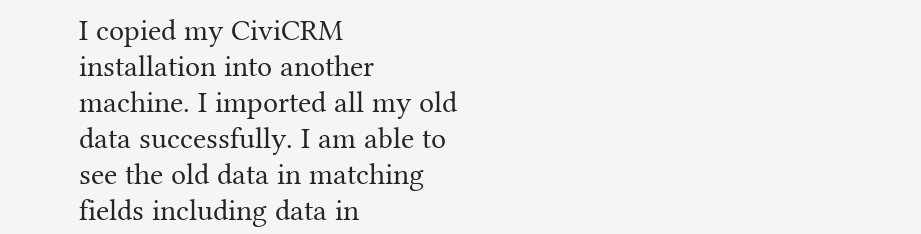I copied my CiviCRM installation into another machine. I imported all my old data successfully. I am able to see the old data in matching fields including data in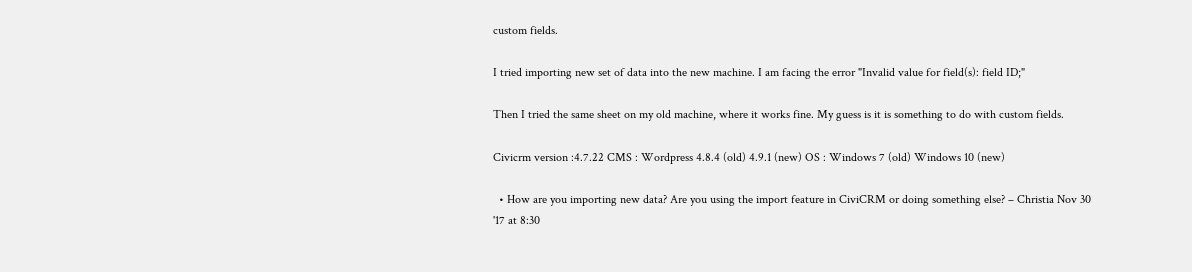custom fields.

I tried importing new set of data into the new machine. I am facing the error "Invalid value for field(s): field ID;"

Then I tried the same sheet on my old machine, where it works fine. My guess is it is something to do with custom fields.

Civicrm version :4.7.22 CMS : Wordpress 4.8.4 (old) 4.9.1 (new) OS : Windows 7 (old) Windows 10 (new)

  • How are you importing new data? Are you using the import feature in CiviCRM or doing something else? – Christia Nov 30 '17 at 8:30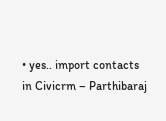• yes.. import contacts in Civicrm – Parthibaraj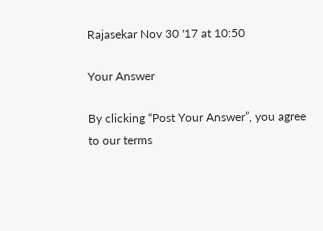Rajasekar Nov 30 '17 at 10:50

Your Answer

By clicking “Post Your Answer”, you agree to our terms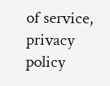of service, privacy policy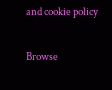and cookie policy

Browse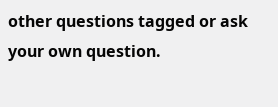other questions tagged or ask your own question.